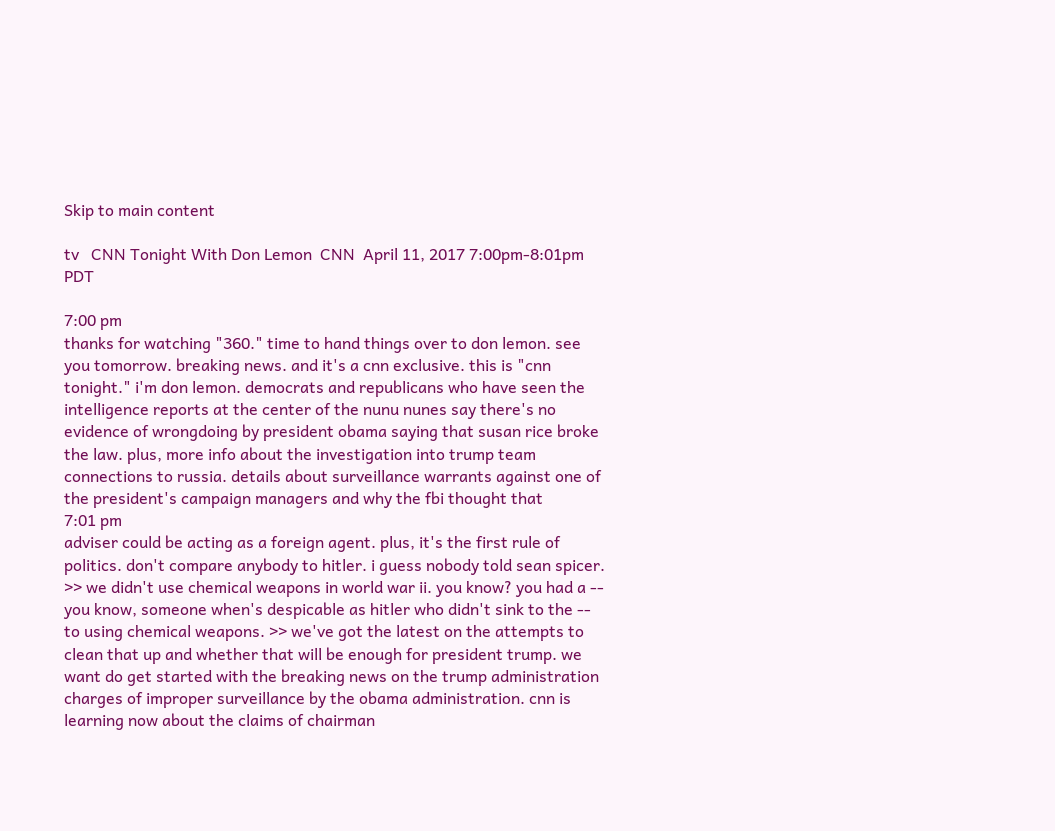Skip to main content

tv   CNN Tonight With Don Lemon  CNN  April 11, 2017 7:00pm-8:01pm PDT

7:00 pm
thanks for watching "360." time to hand things over to don lemon. see you tomorrow. breaking news. and it's a cnn exclusive. this is "cnn tonight." i'm don lemon. democrats and republicans who have seen the intelligence reports at the center of the nunu nunes say there's no evidence of wrongdoing by president obama saying that susan rice broke the law. plus, more info about the investigation into trump team connections to russia. details about surveillance warrants against one of the president's campaign managers and why the fbi thought that
7:01 pm
adviser could be acting as a foreign agent. plus, it's the first rule of politics. don't compare anybody to hitler. i guess nobody told sean spicer. >> we didn't use chemical weapons in world war ii. you know? you had a -- you know, someone when's despicable as hitler who didn't sink to the -- to using chemical weapons. >> we've got the latest on the attempts to clean that up and whether that will be enough for president trump. we want do get started with the breaking news on the trump administration charges of improper surveillance by the obama administration. cnn is learning now about the claims of chairman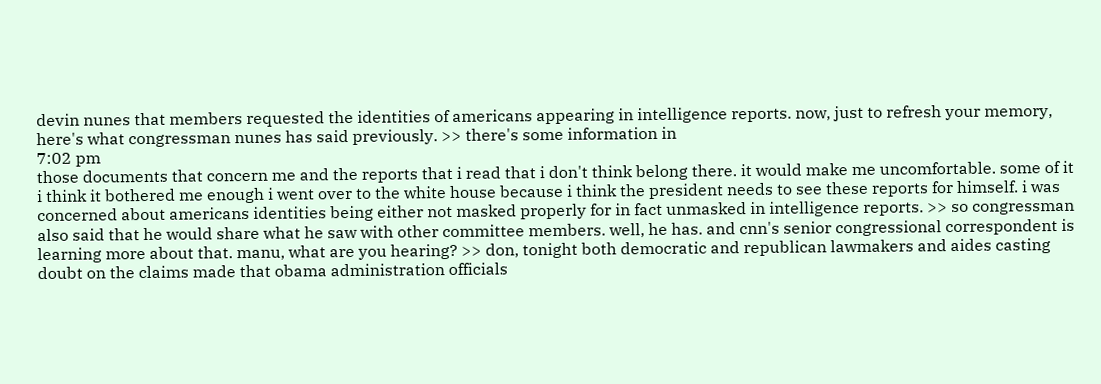devin nunes that members requested the identities of americans appearing in intelligence reports. now, just to refresh your memory, here's what congressman nunes has said previously. >> there's some information in
7:02 pm
those documents that concern me and the reports that i read that i don't think belong there. it would make me uncomfortable. some of it i think it bothered me enough i went over to the white house because i think the president needs to see these reports for himself. i was concerned about americans identities being either not masked properly for in fact unmasked in intelligence reports. >> so congressman also said that he would share what he saw with other committee members. well, he has. and cnn's senior congressional correspondent is learning more about that. manu, what are you hearing? >> don, tonight both democratic and republican lawmakers and aides casting doubt on the claims made that obama administration officials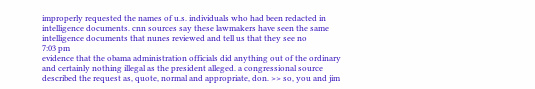improperly requested the names of u.s. individuals who had been redacted in intelligence documents. cnn sources say these lawmakers have seen the same intelligence documents that nunes reviewed and tell us that they see no
7:03 pm
evidence that the obama administration officials did anything out of the ordinary and certainly nothing illegal as the president alleged. a congressional source described the request as, quote, normal and appropriate, don. >> so, you and jim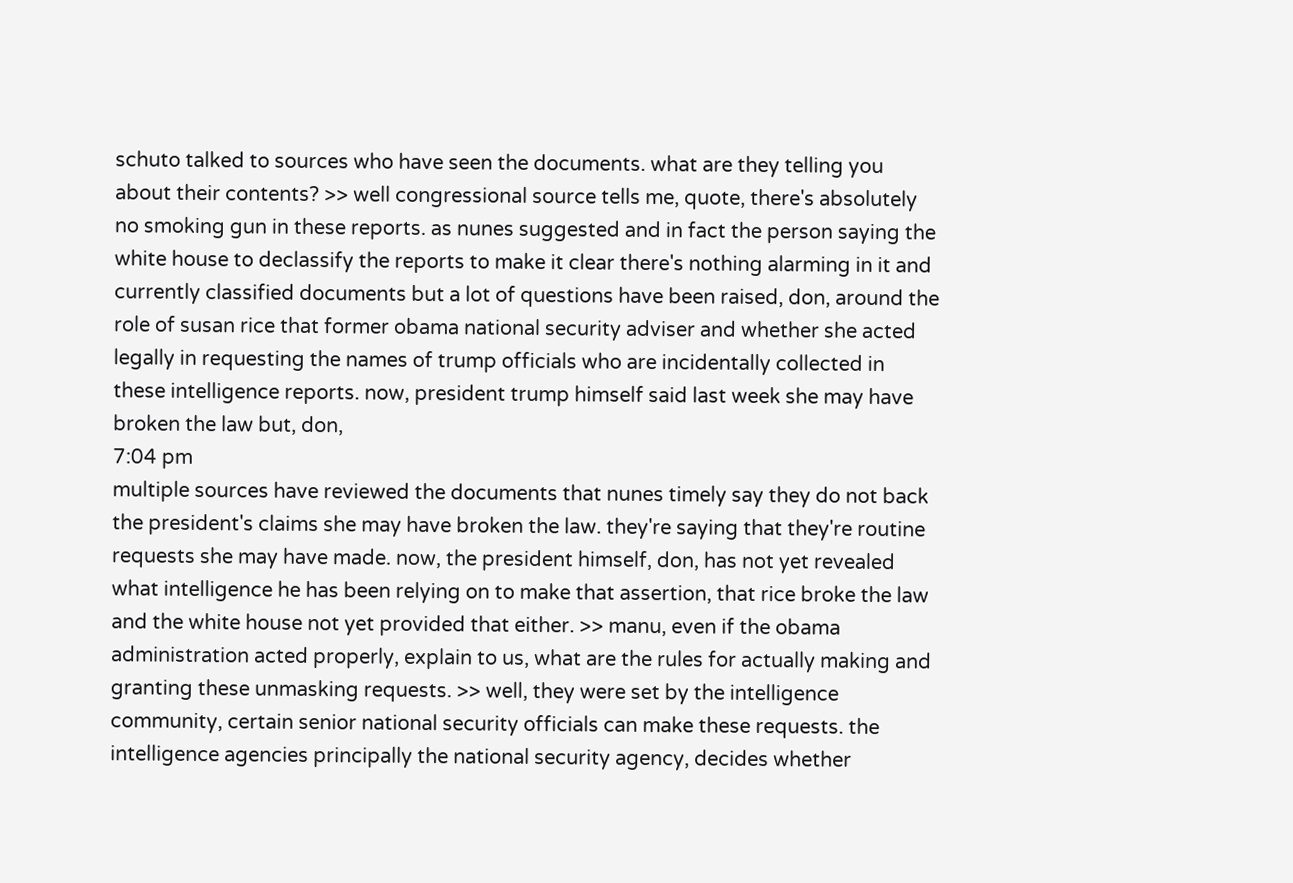schuto talked to sources who have seen the documents. what are they telling you about their contents? >> well congressional source tells me, quote, there's absolutely no smoking gun in these reports. as nunes suggested and in fact the person saying the white house to declassify the reports to make it clear there's nothing alarming in it and currently classified documents but a lot of questions have been raised, don, around the role of susan rice that former obama national security adviser and whether she acted legally in requesting the names of trump officials who are incidentally collected in these intelligence reports. now, president trump himself said last week she may have broken the law but, don,
7:04 pm
multiple sources have reviewed the documents that nunes timely say they do not back the president's claims she may have broken the law. they're saying that they're routine requests she may have made. now, the president himself, don, has not yet revealed what intelligence he has been relying on to make that assertion, that rice broke the law and the white house not yet provided that either. >> manu, even if the obama administration acted properly, explain to us, what are the rules for actually making and granting these unmasking requests. >> well, they were set by the intelligence community, certain senior national security officials can make these requests. the intelligence agencies principally the national security agency, decides whether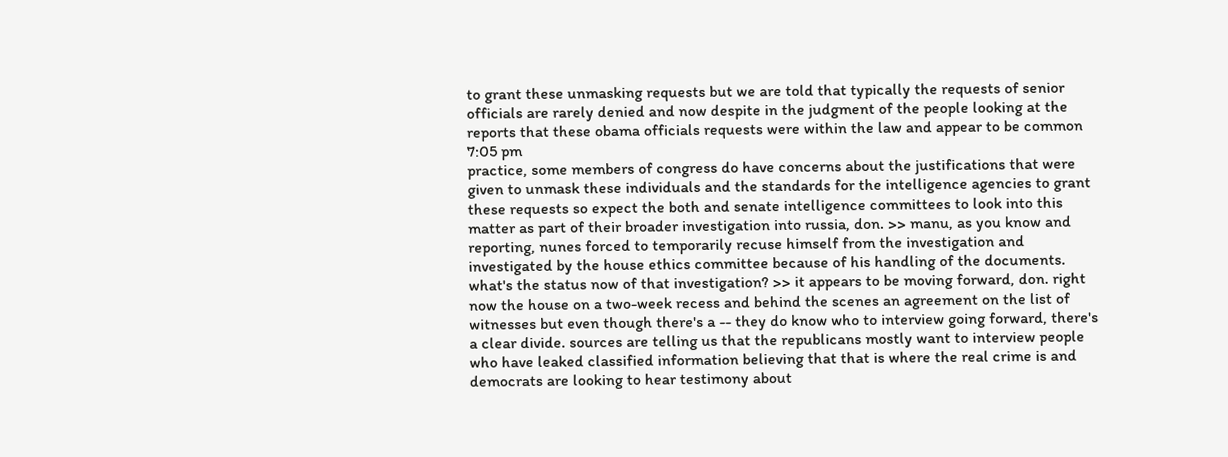to grant these unmasking requests but we are told that typically the requests of senior officials are rarely denied and now despite in the judgment of the people looking at the reports that these obama officials requests were within the law and appear to be common
7:05 pm
practice, some members of congress do have concerns about the justifications that were given to unmask these individuals and the standards for the intelligence agencies to grant these requests so expect the both and senate intelligence committees to look into this matter as part of their broader investigation into russia, don. >> manu, as you know and reporting, nunes forced to temporarily recuse himself from the investigation and investigated by the house ethics committee because of his handling of the documents. what's the status now of that investigation? >> it appears to be moving forward, don. right now the house on a two-week recess and behind the scenes an agreement on the list of witnesses but even though there's a -- they do know who to interview going forward, there's a clear divide. sources are telling us that the republicans mostly want to interview people who have leaked classified information believing that that is where the real crime is and democrats are looking to hear testimony about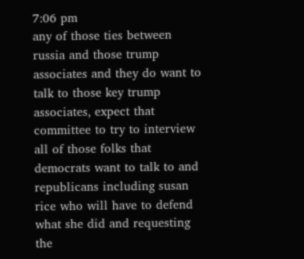7:06 pm
any of those ties between russia and those trump associates and they do want to talk to those key trump associates, expect that committee to try to interview all of those folks that democrats want to talk to and republicans including susan rice who will have to defend what she did and requesting the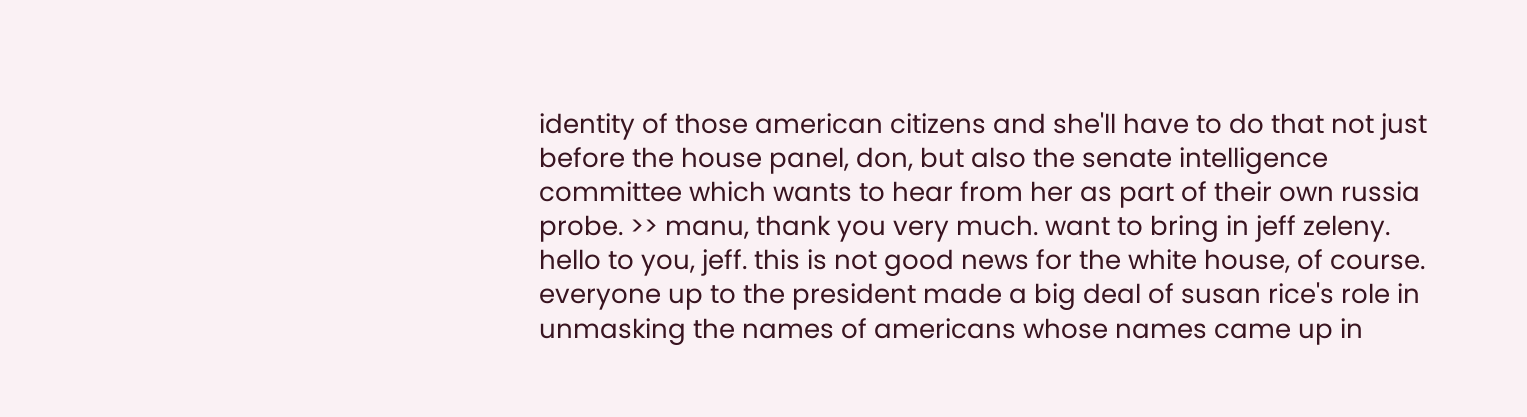identity of those american citizens and she'll have to do that not just before the house panel, don, but also the senate intelligence committee which wants to hear from her as part of their own russia probe. >> manu, thank you very much. want to bring in jeff zeleny. hello to you, jeff. this is not good news for the white house, of course. everyone up to the president made a big deal of susan rice's role in unmasking the names of americans whose names came up in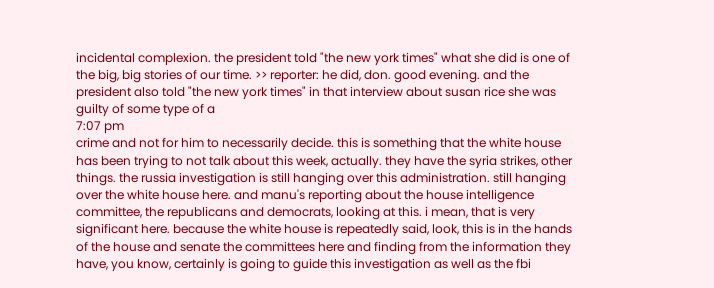incidental complexion. the president told "the new york times" what she did is one of the big, big stories of our time. >> reporter: he did, don. good evening. and the president also told "the new york times" in that interview about susan rice she was guilty of some type of a
7:07 pm
crime and not for him to necessarily decide. this is something that the white house has been trying to not talk about this week, actually. they have the syria strikes, other things. the russia investigation is still hanging over this administration. still hanging over the white house here. and manu's reporting about the house intelligence committee, the republicans and democrats, looking at this. i mean, that is very significant here. because the white house is repeatedly said, look, this is in the hands of the house and senate the committees here and finding from the information they have, you know, certainly is going to guide this investigation as well as the fbi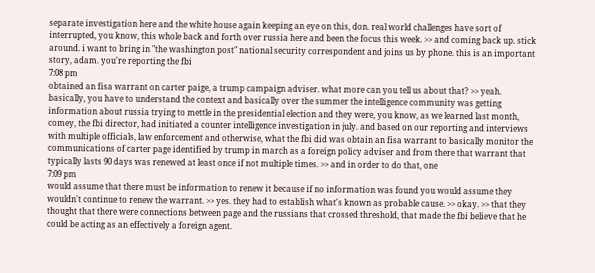separate investigation here and the white house again keeping an eye on this, don. real world challenges have sort of interrupted, you know, this whole back and forth over russia here and been the focus this week. >> and coming back up. stick around. i want to bring in "the washington post" national security correspondent and joins us by phone. this is an important story, adam. you're reporting the fbi
7:08 pm
obtained an fisa warrant on carter paige, a trump campaign adviser. what more can you tell us about that? >> yeah. basically, you have to understand the context and basically over the summer the intelligence community was getting information about russia trying to mettle in the presidential election and they were, you know, as we learned last month, comey, the fbi director, had initiated a counter intelligence investigation in july. and based on our reporting and interviews with multiple officials, law enforcement and otherwise, what the fbi did was obtain an fisa warrant to basically monitor the communications of carter page identified by trump in march as a foreign policy adviser and from there that warrant that typically lasts 90 days was renewed at least once if not multiple times. >> and in order to do that, one
7:09 pm
would assume that there must be information to renew it because if no information was found you would assume they wouldn't continue to renew the warrant. >> yes. they had to establish what's known as probable cause. >> okay. >> that they thought that there were connections between page and the russians that crossed threshold, that made the fbi believe that he could be acting as an effectively a foreign agent.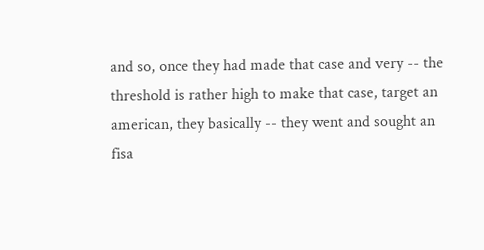and so, once they had made that case and very -- the threshold is rather high to make that case, target an american, they basically -- they went and sought an fisa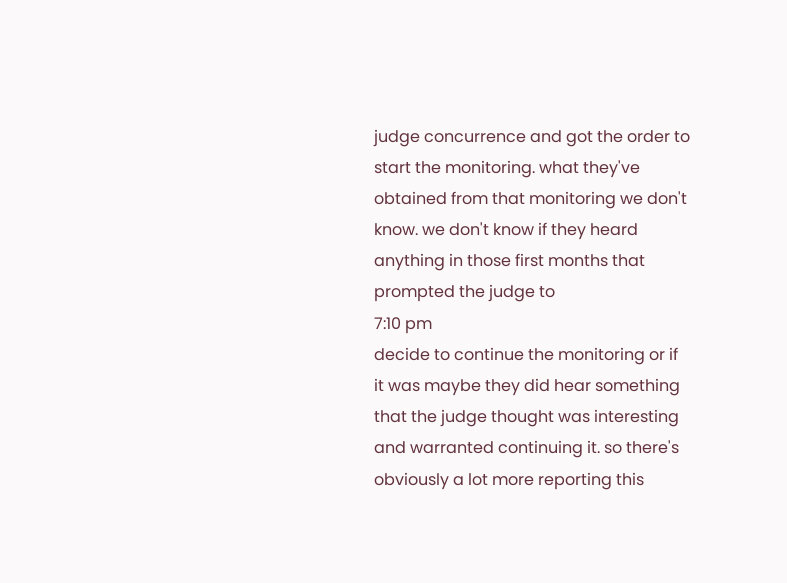judge concurrence and got the order to start the monitoring. what they've obtained from that monitoring we don't know. we don't know if they heard anything in those first months that prompted the judge to
7:10 pm
decide to continue the monitoring or if it was maybe they did hear something that the judge thought was interesting and warranted continuing it. so there's obviously a lot more reporting this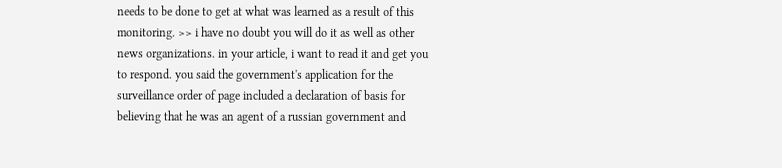needs to be done to get at what was learned as a result of this monitoring. >> i have no doubt you will do it as well as other news organizations. in your article, i want to read it and get you to respond. you said the government's application for the surveillance order of page included a declaration of basis for believing that he was an agent of a russian government and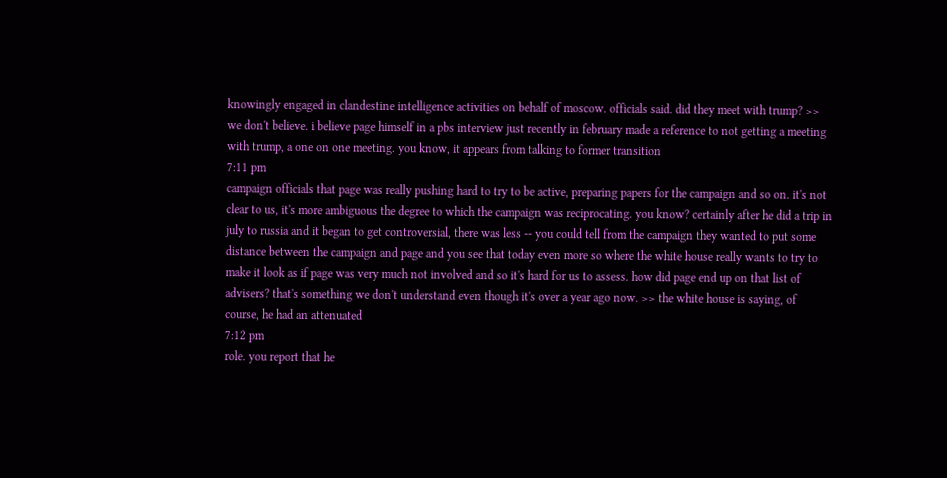knowingly engaged in clandestine intelligence activities on behalf of moscow. officials said. did they meet with trump? >> we don't believe. i believe page himself in a pbs interview just recently in february made a reference to not getting a meeting with trump, a one on one meeting. you know, it appears from talking to former transition
7:11 pm
campaign officials that page was really pushing hard to try to be active, preparing papers for the campaign and so on. it's not clear to us, it's more ambiguous the degree to which the campaign was reciprocating. you know? certainly after he did a trip in july to russia and it began to get controversial, there was less -- you could tell from the campaign they wanted to put some distance between the campaign and page and you see that today even more so where the white house really wants to try to make it look as if page was very much not involved and so it's hard for us to assess. how did page end up on that list of advisers? that's something we don't understand even though it's over a year ago now. >> the white house is saying, of course, he had an attenuated
7:12 pm
role. you report that he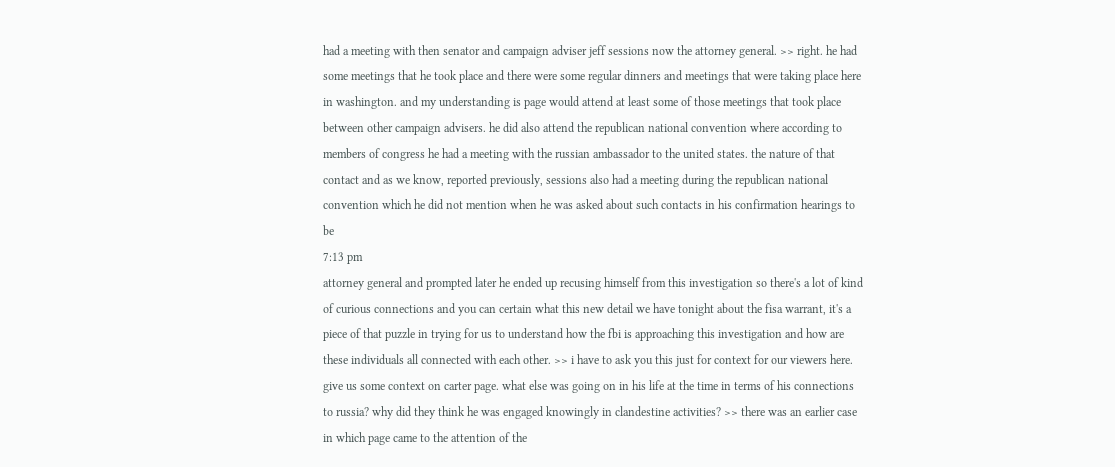had a meeting with then senator and campaign adviser jeff sessions now the attorney general. >> right. he had some meetings that he took place and there were some regular dinners and meetings that were taking place here in washington. and my understanding is page would attend at least some of those meetings that took place between other campaign advisers. he did also attend the republican national convention where according to members of congress he had a meeting with the russian ambassador to the united states. the nature of that contact and as we know, reported previously, sessions also had a meeting during the republican national convention which he did not mention when he was asked about such contacts in his confirmation hearings to be
7:13 pm
attorney general and prompted later he ended up recusing himself from this investigation so there's a lot of kind of curious connections and you can certain what this new detail we have tonight about the fisa warrant, it's a piece of that puzzle in trying for us to understand how the fbi is approaching this investigation and how are these individuals all connected with each other. >> i have to ask you this just for context for our viewers here. give us some context on carter page. what else was going on in his life at the time in terms of his connections to russia? why did they think he was engaged knowingly in clandestine activities? >> there was an earlier case in which page came to the attention of the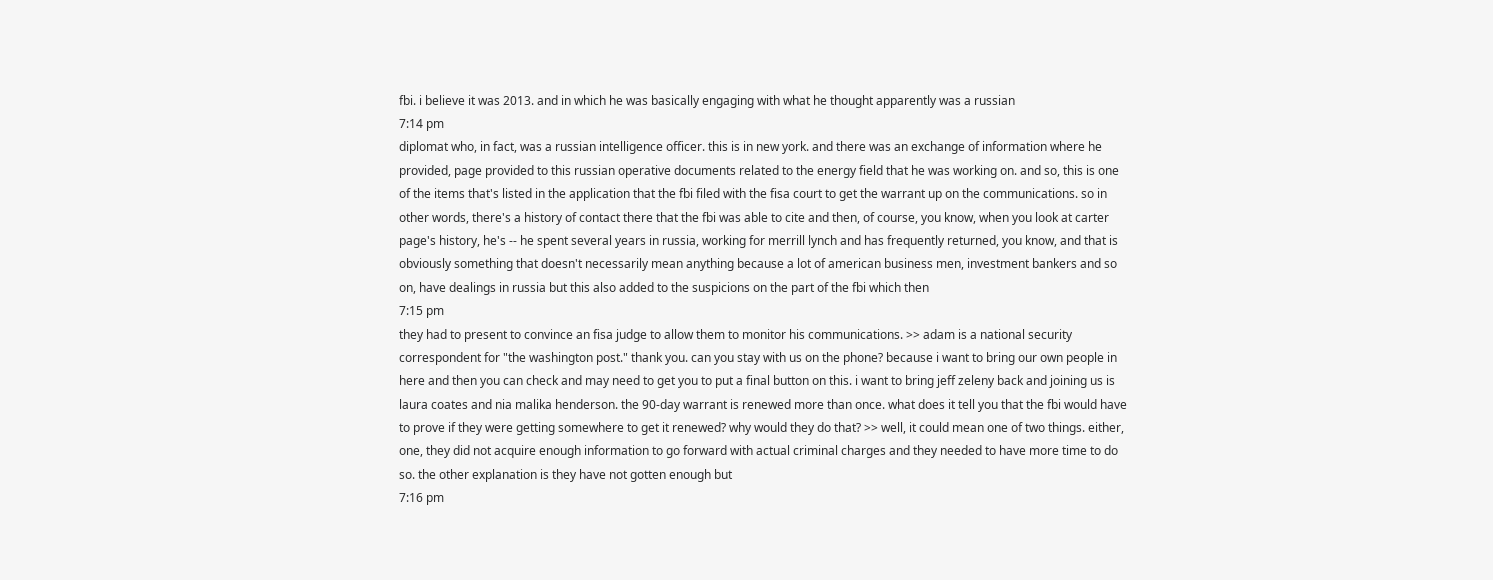fbi. i believe it was 2013. and in which he was basically engaging with what he thought apparently was a russian
7:14 pm
diplomat who, in fact, was a russian intelligence officer. this is in new york. and there was an exchange of information where he provided, page provided to this russian operative documents related to the energy field that he was working on. and so, this is one of the items that's listed in the application that the fbi filed with the fisa court to get the warrant up on the communications. so in other words, there's a history of contact there that the fbi was able to cite and then, of course, you know, when you look at carter page's history, he's -- he spent several years in russia, working for merrill lynch and has frequently returned, you know, and that is obviously something that doesn't necessarily mean anything because a lot of american business men, investment bankers and so on, have dealings in russia but this also added to the suspicions on the part of the fbi which then
7:15 pm
they had to present to convince an fisa judge to allow them to monitor his communications. >> adam is a national security correspondent for "the washington post." thank you. can you stay with us on the phone? because i want to bring our own people in here and then you can check and may need to get you to put a final button on this. i want to bring jeff zeleny back and joining us is laura coates and nia malika henderson. the 90-day warrant is renewed more than once. what does it tell you that the fbi would have to prove if they were getting somewhere to get it renewed? why would they do that? >> well, it could mean one of two things. either, one, they did not acquire enough information to go forward with actual criminal charges and they needed to have more time to do so. the other explanation is they have not gotten enough but
7:16 pm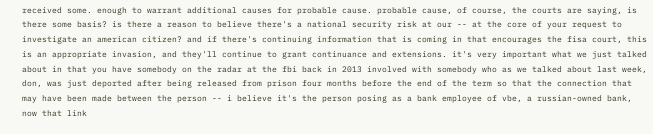received some. enough to warrant additional causes for probable cause. probable cause, of course, the courts are saying, is there some basis? is there a reason to believe there's a national security risk at our -- at the core of your request to investigate an american citizen? and if there's continuing information that is coming in that encourages the fisa court, this is an appropriate invasion, and they'll continue to grant continuance and extensions. it's very important what we just talked about in that you have somebody on the radar at the fbi back in 2013 involved with somebody who as we talked about last week, don, was just deported after being released from prison four months before the end of the term so that the connection that may have been made between the person -- i believe it's the person posing as a bank employee of vbe, a russian-owned bank, now that link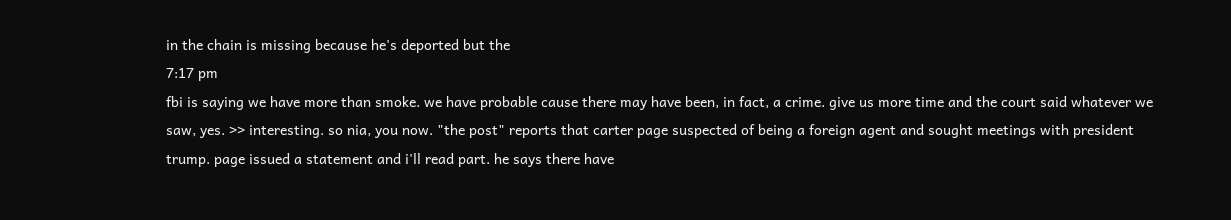in the chain is missing because he's deported but the
7:17 pm
fbi is saying we have more than smoke. we have probable cause there may have been, in fact, a crime. give us more time and the court said whatever we saw, yes. >> interesting. so nia, you now. "the post" reports that carter page suspected of being a foreign agent and sought meetings with president trump. page issued a statement and i'll read part. he says there have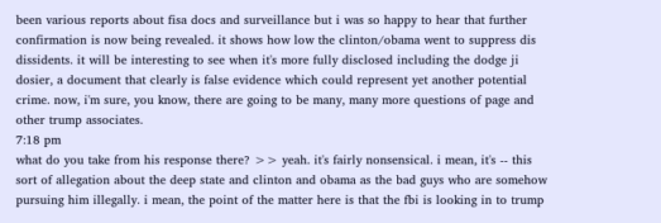been various reports about fisa docs and surveillance but i was so happy to hear that further confirmation is now being revealed. it shows how low the clinton/obama went to suppress dis dissidents. it will be interesting to see when it's more fully disclosed including the dodge ji dosier, a document that clearly is false evidence which could represent yet another potential crime. now, i'm sure, you know, there are going to be many, many more questions of page and other trump associates.
7:18 pm
what do you take from his response there? >> yeah. it's fairly nonsensical. i mean, it's -- this sort of allegation about the deep state and clinton and obama as the bad guys who are somehow pursuing him illegally. i mean, the point of the matter here is that the fbi is looking in to trump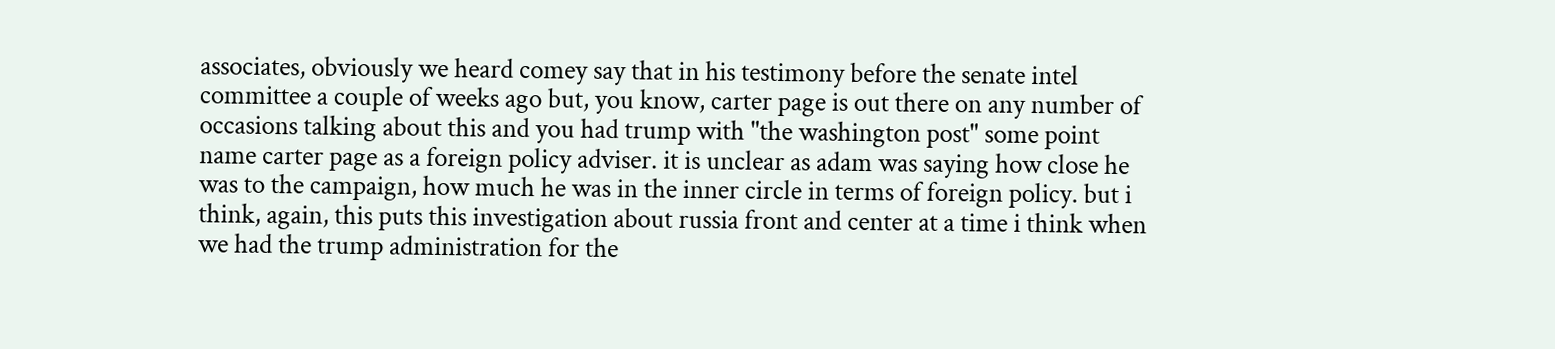associates, obviously we heard comey say that in his testimony before the senate intel committee a couple of weeks ago but, you know, carter page is out there on any number of occasions talking about this and you had trump with "the washington post" some point name carter page as a foreign policy adviser. it is unclear as adam was saying how close he was to the campaign, how much he was in the inner circle in terms of foreign policy. but i think, again, this puts this investigation about russia front and center at a time i think when we had the trump administration for the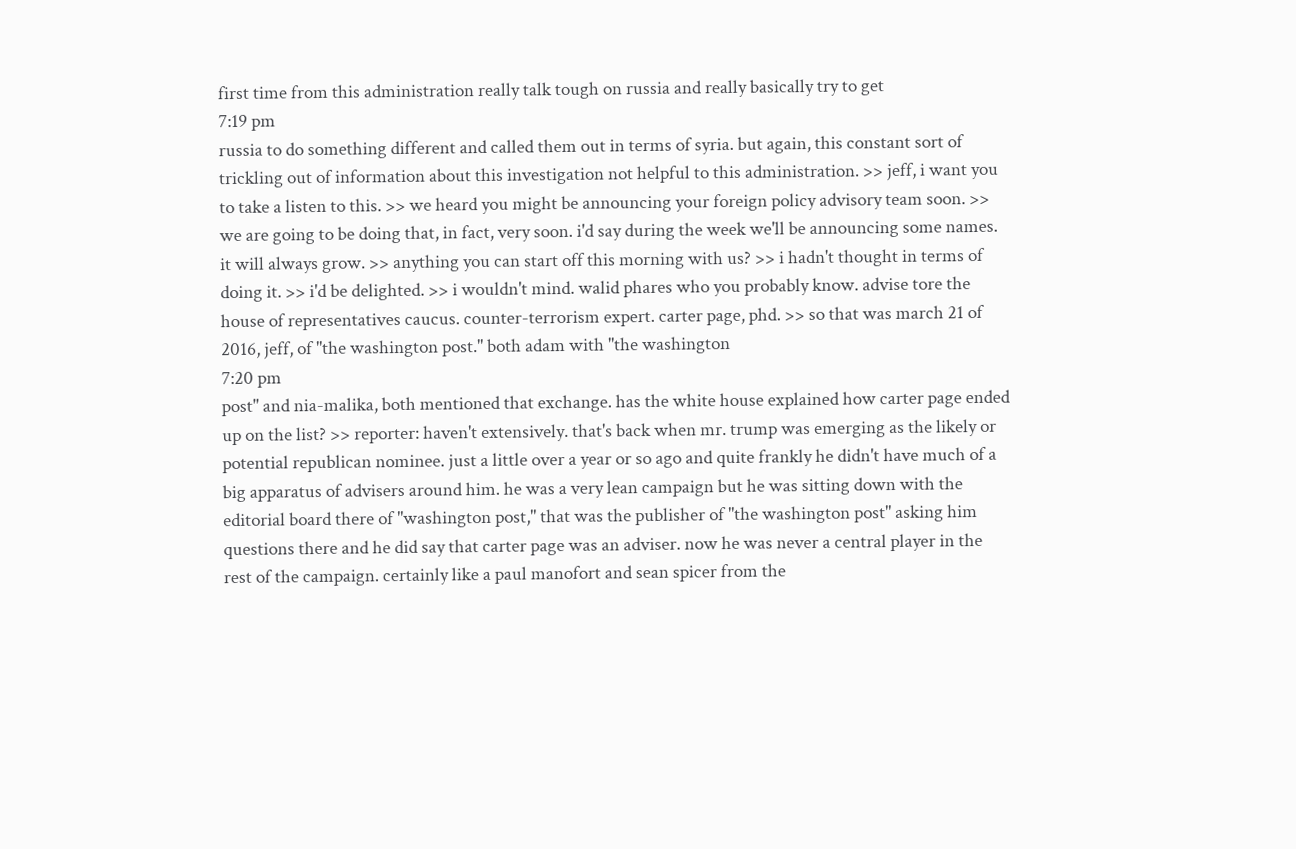first time from this administration really talk tough on russia and really basically try to get
7:19 pm
russia to do something different and called them out in terms of syria. but again, this constant sort of trickling out of information about this investigation not helpful to this administration. >> jeff, i want you to take a listen to this. >> we heard you might be announcing your foreign policy advisory team soon. >> we are going to be doing that, in fact, very soon. i'd say during the week we'll be announcing some names. it will always grow. >> anything you can start off this morning with us? >> i hadn't thought in terms of doing it. >> i'd be delighted. >> i wouldn't mind. walid phares who you probably know. advise tore the house of representatives caucus. counter-terrorism expert. carter page, phd. >> so that was march 21 of 2016, jeff, of "the washington post." both adam with "the washington
7:20 pm
post" and nia-malika, both mentioned that exchange. has the white house explained how carter page ended up on the list? >> reporter: haven't extensively. that's back when mr. trump was emerging as the likely or potential republican nominee. just a little over a year or so ago and quite frankly he didn't have much of a big apparatus of advisers around him. he was a very lean campaign but he was sitting down with the editorial board there of "washington post," that was the publisher of "the washington post" asking him questions there and he did say that carter page was an adviser. now he was never a central player in the rest of the campaign. certainly like a paul manofort and sean spicer from the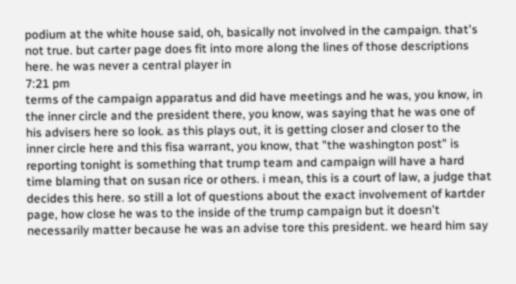podium at the white house said, oh, basically not involved in the campaign. that's not true. but carter page does fit into more along the lines of those descriptions here. he was never a central player in
7:21 pm
terms of the campaign apparatus and did have meetings and he was, you know, in the inner circle and the president there, you know, was saying that he was one of his advisers here so look. as this plays out, it is getting closer and closer to the inner circle here and this fisa warrant, you know, that "the washington post" is reporting tonight is something that trump team and campaign will have a hard time blaming that on susan rice or others. i mean, this is a court of law, a judge that decides this here. so still a lot of questions about the exact involvement of kartder page, how close he was to the inside of the trump campaign but it doesn't necessarily matter because he was an advise tore this president. we heard him say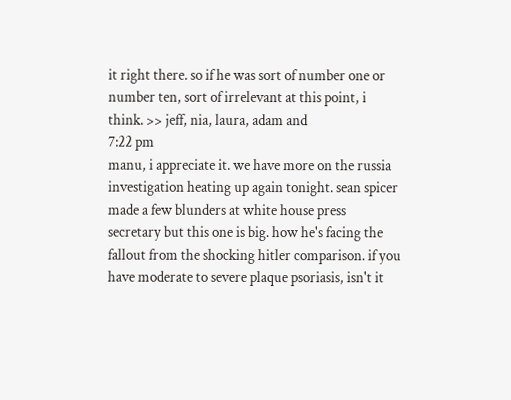it right there. so if he was sort of number one or number ten, sort of irrelevant at this point, i think. >> jeff, nia, laura, adam and
7:22 pm
manu, i appreciate it. we have more on the russia investigation heating up again tonight. sean spicer made a few blunders at white house press secretary but this one is big. how he's facing the fallout from the shocking hitler comparison. if you have moderate to severe plaque psoriasis, isn't it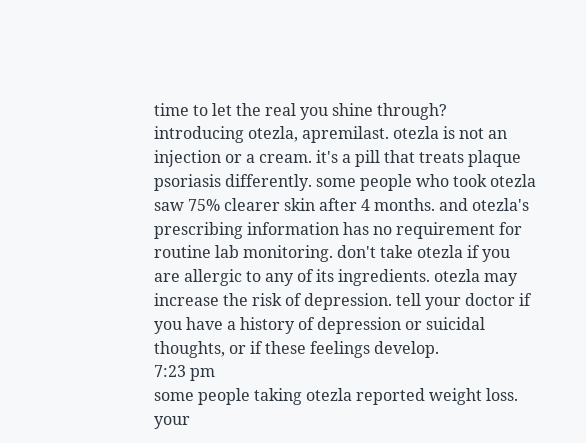time to let the real you shine through? introducing otezla, apremilast. otezla is not an injection or a cream. it's a pill that treats plaque psoriasis differently. some people who took otezla saw 75% clearer skin after 4 months. and otezla's prescribing information has no requirement for routine lab monitoring. don't take otezla if you are allergic to any of its ingredients. otezla may increase the risk of depression. tell your doctor if you have a history of depression or suicidal thoughts, or if these feelings develop.
7:23 pm
some people taking otezla reported weight loss. your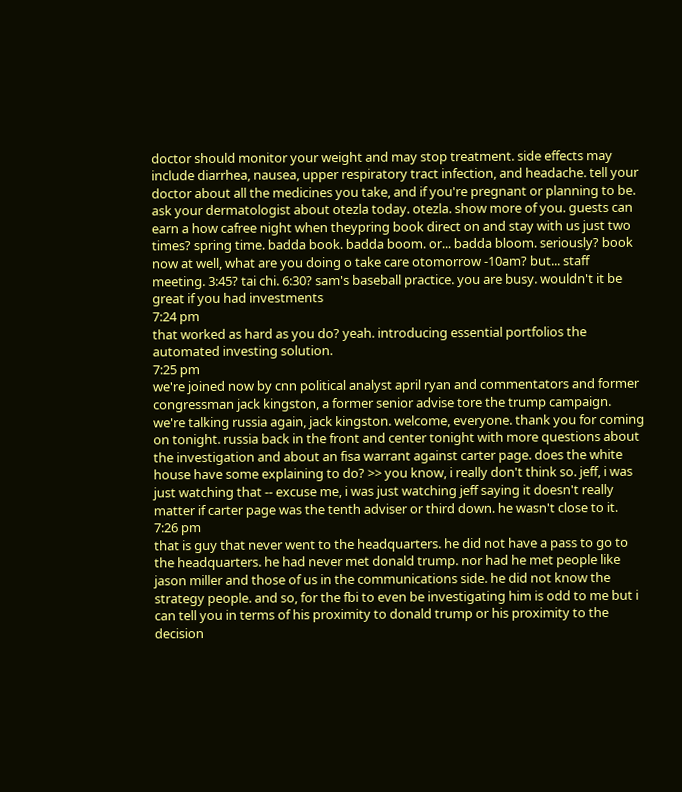doctor should monitor your weight and may stop treatment. side effects may include diarrhea, nausea, upper respiratory tract infection, and headache. tell your doctor about all the medicines you take, and if you're pregnant or planning to be. ask your dermatologist about otezla today. otezla. show more of you. guests can earn a how cafree night when theypring book direct on and stay with us just two times? spring time. badda book. badda boom. or... badda bloom. seriously? book now at well, what are you doing o take care otomorrow -10am? but... staff meeting. 3:45? tai chi. 6:30? sam's baseball practice. you are busy. wouldn't it be great if you had investments
7:24 pm
that worked as hard as you do? yeah. introducing essential portfolios the automated investing solution.
7:25 pm
we're joined now by cnn political analyst april ryan and commentators and former congressman jack kingston, a former senior advise tore the trump campaign. we're talking russia again, jack kingston. welcome, everyone. thank you for coming on tonight. russia back in the front and center tonight with more questions about the investigation and about an fisa warrant against carter page. does the white house have some explaining to do? >> you know, i really don't think so. jeff, i was just watching that -- excuse me, i was just watching jeff saying it doesn't really matter if carter page was the tenth adviser or third down. he wasn't close to it.
7:26 pm
that is guy that never went to the headquarters. he did not have a pass to go to the headquarters. he had never met donald trump. nor had he met people like jason miller and those of us in the communications side. he did not know the strategy people. and so, for the fbi to even be investigating him is odd to me but i can tell you in terms of his proximity to donald trump or his proximity to the decision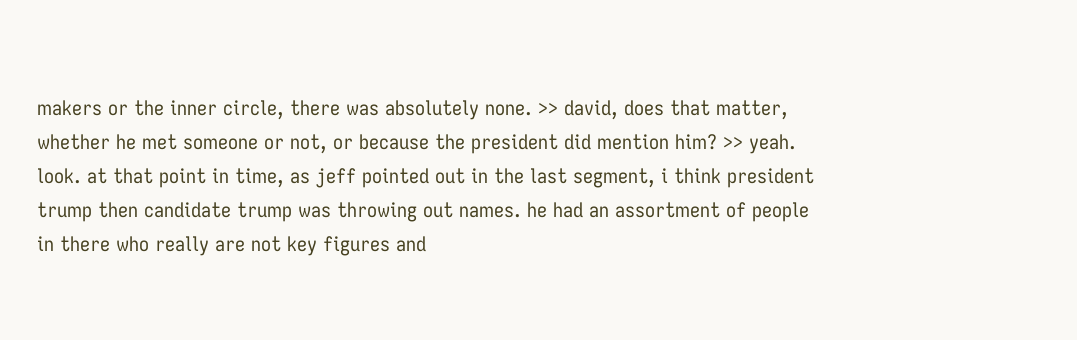makers or the inner circle, there was absolutely none. >> david, does that matter, whether he met someone or not, or because the president did mention him? >> yeah. look. at that point in time, as jeff pointed out in the last segment, i think president trump then candidate trump was throwing out names. he had an assortment of people in there who really are not key figures and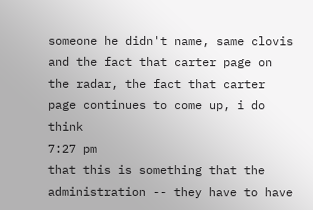someone he didn't name, same clovis and the fact that carter page on the radar, the fact that carter page continues to come up, i do think
7:27 pm
that this is something that the administration -- they have to have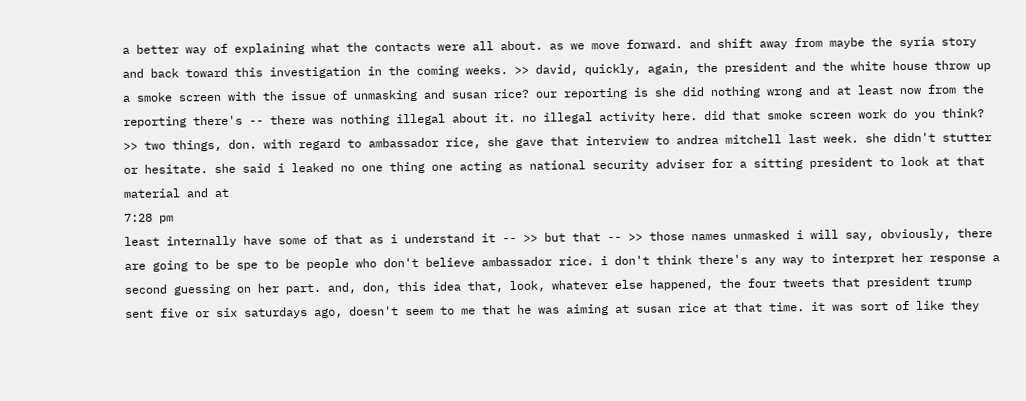a better way of explaining what the contacts were all about. as we move forward. and shift away from maybe the syria story and back toward this investigation in the coming weeks. >> david, quickly, again, the president and the white house throw up a smoke screen with the issue of unmasking and susan rice? our reporting is she did nothing wrong and at least now from the reporting there's -- there was nothing illegal about it. no illegal activity here. did that smoke screen work do you think? >> two things, don. with regard to ambassador rice, she gave that interview to andrea mitchell last week. she didn't stutter or hesitate. she said i leaked no one thing one acting as national security adviser for a sitting president to look at that material and at
7:28 pm
least internally have some of that as i understand it -- >> but that -- >> those names unmasked i will say, obviously, there are going to be spe to be people who don't believe ambassador rice. i don't think there's any way to interpret her response a second guessing on her part. and, don, this idea that, look, whatever else happened, the four tweets that president trump sent five or six saturdays ago, doesn't seem to me that he was aiming at susan rice at that time. it was sort of like they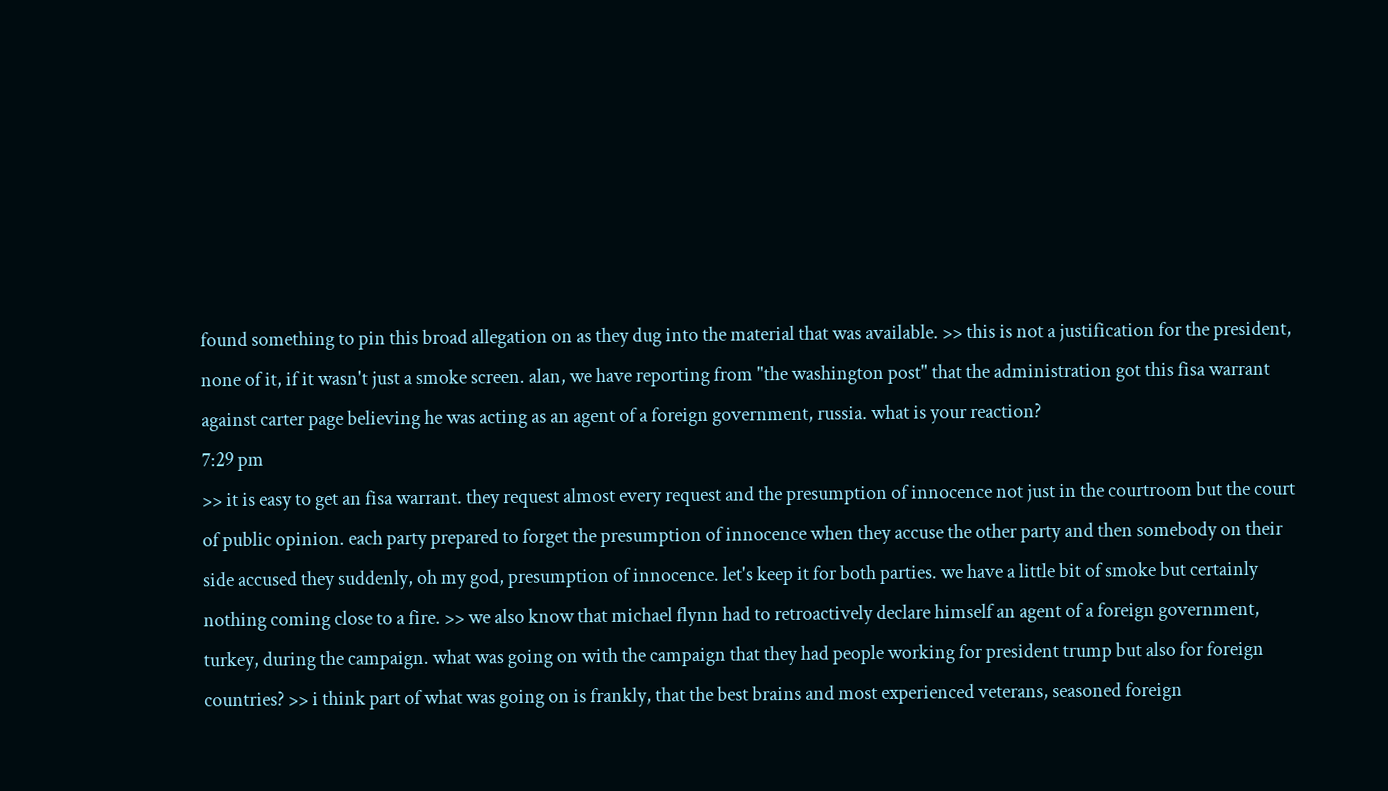found something to pin this broad allegation on as they dug into the material that was available. >> this is not a justification for the president, none of it, if it wasn't just a smoke screen. alan, we have reporting from "the washington post" that the administration got this fisa warrant against carter page believing he was acting as an agent of a foreign government, russia. what is your reaction?
7:29 pm
>> it is easy to get an fisa warrant. they request almost every request and the presumption of innocence not just in the courtroom but the court of public opinion. each party prepared to forget the presumption of innocence when they accuse the other party and then somebody on their side accused they suddenly, oh my god, presumption of innocence. let's keep it for both parties. we have a little bit of smoke but certainly nothing coming close to a fire. >> we also know that michael flynn had to retroactively declare himself an agent of a foreign government, turkey, during the campaign. what was going on with the campaign that they had people working for president trump but also for foreign countries? >> i think part of what was going on is frankly, that the best brains and most experienced veterans, seasoned foreign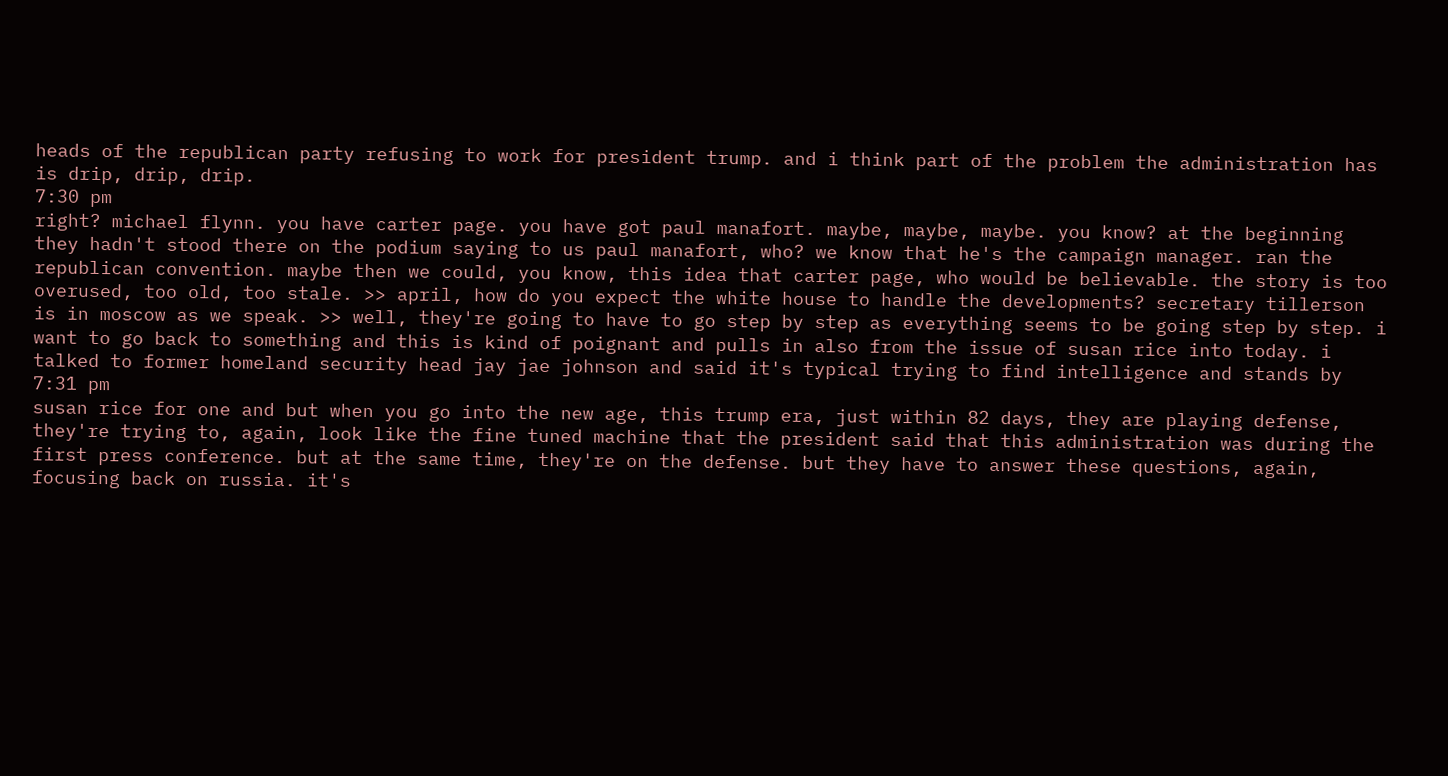heads of the republican party refusing to work for president trump. and i think part of the problem the administration has is drip, drip, drip.
7:30 pm
right? michael flynn. you have carter page. you have got paul manafort. maybe, maybe, maybe. you know? at the beginning they hadn't stood there on the podium saying to us paul manafort, who? we know that he's the campaign manager. ran the republican convention. maybe then we could, you know, this idea that carter page, who would be believable. the story is too overused, too old, too stale. >> april, how do you expect the white house to handle the developments? secretary tillerson is in moscow as we speak. >> well, they're going to have to go step by step as everything seems to be going step by step. i want to go back to something and this is kind of poignant and pulls in also from the issue of susan rice into today. i talked to former homeland security head jay jae johnson and said it's typical trying to find intelligence and stands by
7:31 pm
susan rice for one and but when you go into the new age, this trump era, just within 82 days, they are playing defense, they're trying to, again, look like the fine tuned machine that the president said that this administration was during the first press conference. but at the same time, they're on the defense. but they have to answer these questions, again, focusing back on russia. it's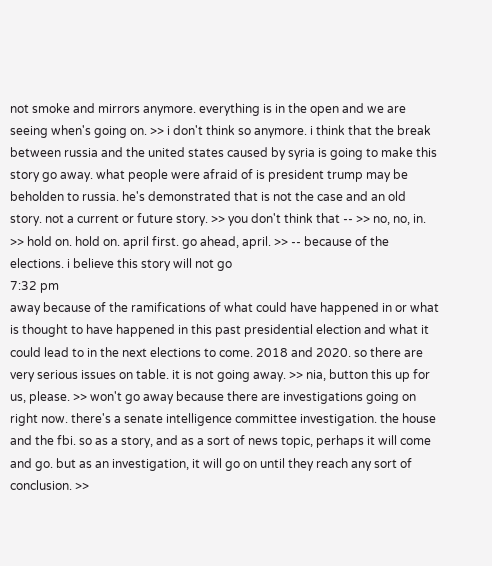not smoke and mirrors anymore. everything is in the open and we are seeing when's going on. >> i don't think so anymore. i think that the break between russia and the united states caused by syria is going to make this story go away. what people were afraid of is president trump may be beholden to russia. he's demonstrated that is not the case and an old story. not a current or future story. >> you don't think that -- >> no, no, in. >> hold on. hold on. april first. go ahead, april. >> -- because of the elections. i believe this story will not go
7:32 pm
away because of the ramifications of what could have happened in or what is thought to have happened in this past presidential election and what it could lead to in the next elections to come. 2018 and 2020. so there are very serious issues on table. it is not going away. >> nia, button this up for us, please. >> won't go away because there are investigations going on right now. there's a senate intelligence committee investigation. the house and the fbi. so as a story, and as a sort of news topic, perhaps it will come and go. but as an investigation, it will go on until they reach any sort of conclusion. >>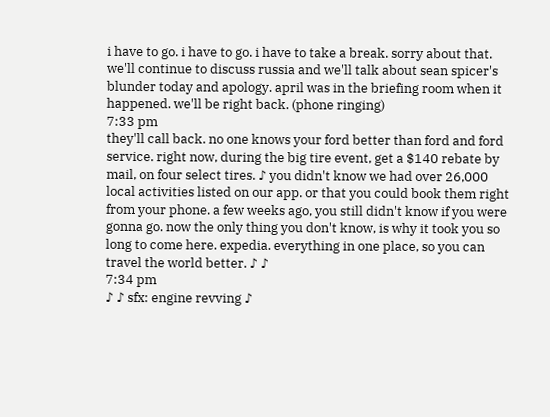i have to go. i have to go. i have to take a break. sorry about that. we'll continue to discuss russia and we'll talk about sean spicer's blunder today and apology. april was in the briefing room when it happened. we'll be right back. (phone ringing)
7:33 pm
they'll call back. no one knows your ford better than ford and ford service. right now, during the big tire event, get a $140 rebate by mail, on four select tires. ♪ you didn't know we had over 26,000 local activities listed on our app. or that you could book them right from your phone. a few weeks ago, you still didn't know if you were gonna go. now the only thing you don't know, is why it took you so long to come here. expedia. everything in one place, so you can travel the world better. ♪ ♪
7:34 pm
♪ ♪ sfx: engine revving ♪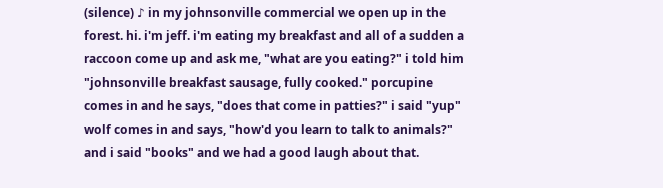(silence) ♪ in my johnsonville commercial we open up in the forest. hi. i'm jeff. i'm eating my breakfast and all of a sudden a raccoon come up and ask me, "what are you eating?" i told him "johnsonville breakfast sausage, fully cooked." porcupine comes in and he says, "does that come in patties?" i said "yup" wolf comes in and says, "how'd you learn to talk to animals?" and i said "books" and we had a good laugh about that.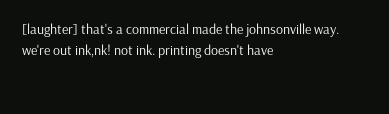[laughter] that's a commercial made the johnsonville way. we're out ink,nk! not ink. printing doesn't have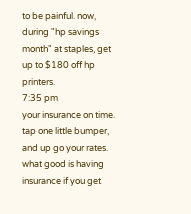to be painful. now, during "hp savings month" at staples, get up to $180 off hp printers.
7:35 pm
your insurance on time. tap one little bumper, and up go your rates. what good is having insurance if you get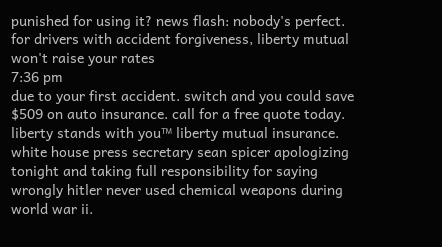punished for using it? news flash: nobody's perfect. for drivers with accident forgiveness, liberty mutual won't raise your rates
7:36 pm
due to your first accident. switch and you could save $509 on auto insurance. call for a free quote today. liberty stands with you™ liberty mutual insurance. white house press secretary sean spicer apologizing tonight and taking full responsibility for saying wrongly hitler never used chemical weapons during world war ii.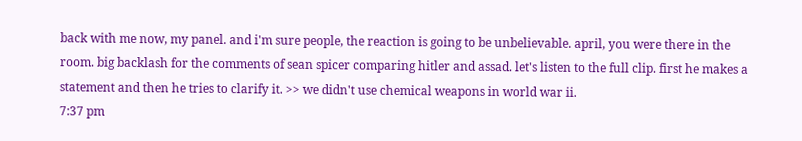back with me now, my panel. and i'm sure people, the reaction is going to be unbelievable. april, you were there in the room. big backlash for the comments of sean spicer comparing hitler and assad. let's listen to the full clip. first he makes a statement and then he tries to clarify it. >> we didn't use chemical weapons in world war ii.
7:37 pm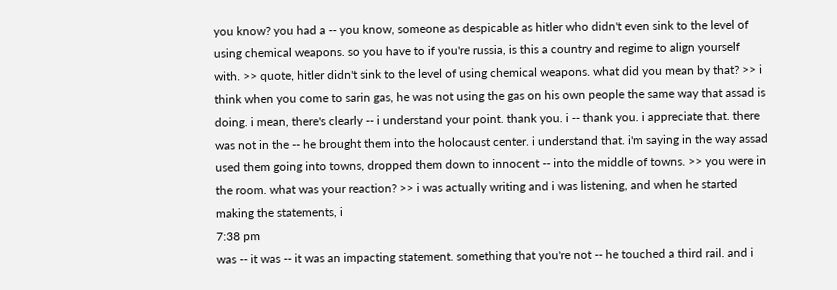you know? you had a -- you know, someone as despicable as hitler who didn't even sink to the level of using chemical weapons. so you have to if you're russia, is this a country and regime to align yourself with. >> quote, hitler didn't sink to the level of using chemical weapons. what did you mean by that? >> i think when you come to sarin gas, he was not using the gas on his own people the same way that assad is doing. i mean, there's clearly -- i understand your point. thank you. i -- thank you. i appreciate that. there was not in the -- he brought them into the holocaust center. i understand that. i'm saying in the way assad used them going into towns, dropped them down to innocent -- into the middle of towns. >> you were in the room. what was your reaction? >> i was actually writing and i was listening, and when he started making the statements, i
7:38 pm
was -- it was -- it was an impacting statement. something that you're not -- he touched a third rail. and i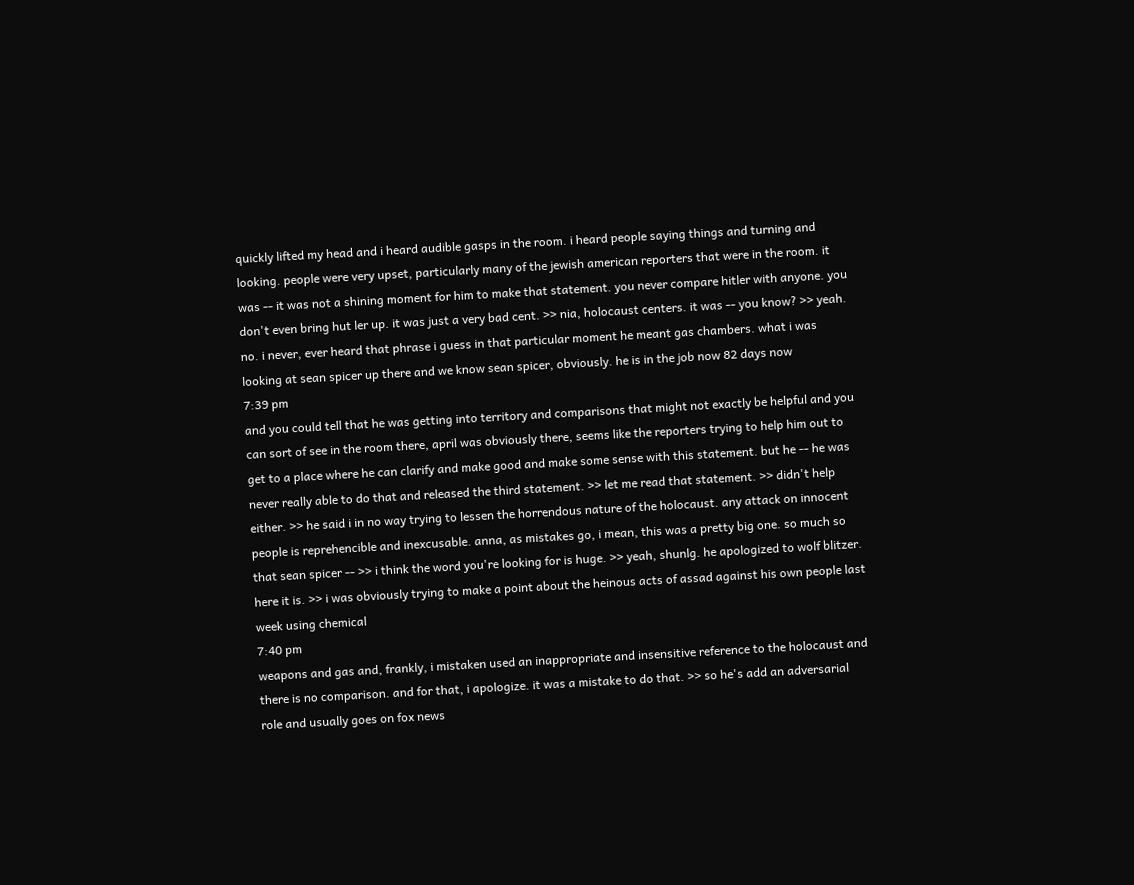quickly lifted my head and i heard audible gasps in the room. i heard people saying things and turning and looking. people were very upset, particularly many of the jewish american reporters that were in the room. it was -- it was not a shining moment for him to make that statement. you never compare hitler with anyone. you don't even bring hut ler up. it was just a very bad cent. >> nia, holocaust centers. it was -- you know? >> yeah. no. i never, ever heard that phrase i guess in that particular moment he meant gas chambers. what i was looking at sean spicer up there and we know sean spicer, obviously. he is in the job now 82 days now
7:39 pm
and you could tell that he was getting into territory and comparisons that might not exactly be helpful and you can sort of see in the room there, april was obviously there, seems like the reporters trying to help him out to get to a place where he can clarify and make good and make some sense with this statement. but he -- he was never really able to do that and released the third statement. >> let me read that statement. >> didn't help either. >> he said i in no way trying to lessen the horrendous nature of the holocaust. any attack on innocent people is reprehencible and inexcusable. anna, as mistakes go, i mean, this was a pretty big one. so much so that sean spicer -- >> i think the word you're looking for is huge. >> yeah, shunlg. he apologized to wolf blitzer. here it is. >> i was obviously trying to make a point about the heinous acts of assad against his own people last week using chemical
7:40 pm
weapons and gas and, frankly, i mistaken used an inappropriate and insensitive reference to the holocaust and there is no comparison. and for that, i apologize. it was a mistake to do that. >> so he's add an adversarial role and usually goes on fox news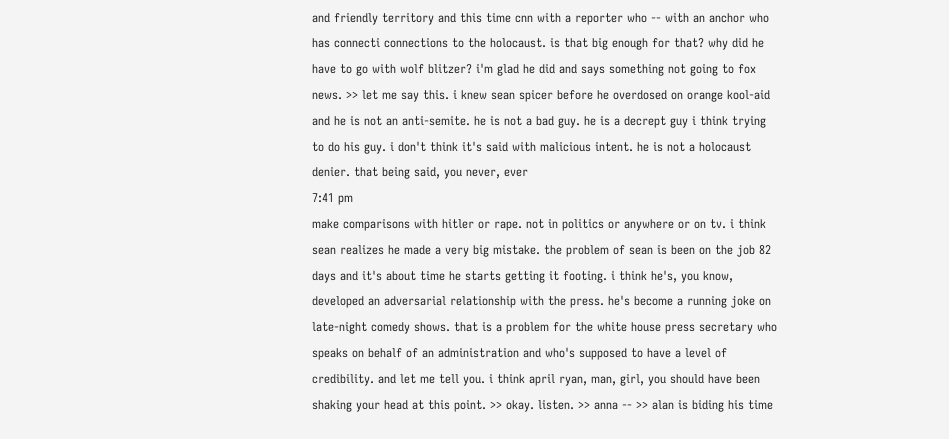and friendly territory and this time cnn with a reporter who -- with an anchor who has connecti connections to the holocaust. is that big enough for that? why did he have to go with wolf blitzer? i'm glad he did and says something not going to fox news. >> let me say this. i knew sean spicer before he overdosed on orange kool-aid and he is not an anti-semite. he is not a bad guy. he is a decrept guy i think trying to do his guy. i don't think it's said with malicious intent. he is not a holocaust denier. that being said, you never, ever
7:41 pm
make comparisons with hitler or rape. not in politics or anywhere or on tv. i think sean realizes he made a very big mistake. the problem of sean is been on the job 82 days and it's about time he starts getting it footing. i think he's, you know, developed an adversarial relationship with the press. he's become a running joke on late-night comedy shows. that is a problem for the white house press secretary who speaks on behalf of an administration and who's supposed to have a level of credibility. and let me tell you. i think april ryan, man, girl, you should have been shaking your head at this point. >> okay. listen. >> anna -- >> alan is biding his time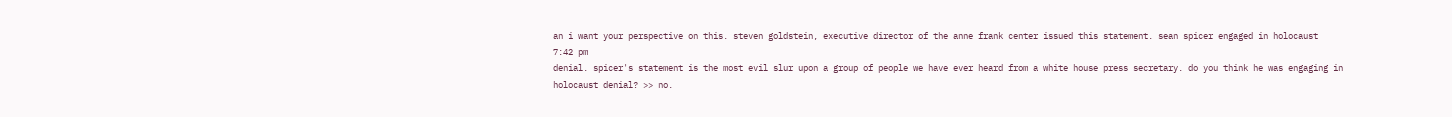an i want your perspective on this. steven goldstein, executive director of the anne frank center issued this statement. sean spicer engaged in holocaust
7:42 pm
denial. spicer's statement is the most evil slur upon a group of people we have ever heard from a white house press secretary. do you think he was engaging in holocaust denial? >> no.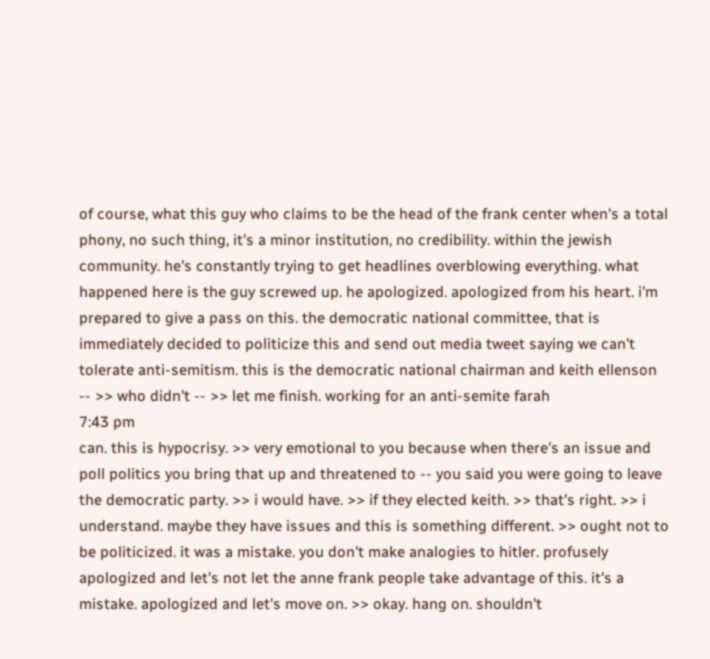of course, what this guy who claims to be the head of the frank center when's a total phony, no such thing, it's a minor institution, no credibility. within the jewish community. he's constantly trying to get headlines overblowing everything. what happened here is the guy screwed up. he apologized. apologized from his heart. i'm prepared to give a pass on this. the democratic national committee, that is immediately decided to politicize this and send out media tweet saying we can't tolerate anti-semitism. this is the democratic national chairman and keith ellenson -- >> who didn't -- >> let me finish. working for an anti-semite farah
7:43 pm
can. this is hypocrisy. >> very emotional to you because when there's an issue and poll politics you bring that up and threatened to -- you said you were going to leave the democratic party. >> i would have. >> if they elected keith. >> that's right. >> i understand. maybe they have issues and this is something different. >> ought not to be politicized. it was a mistake. you don't make analogies to hitler. profusely apologized and let's not let the anne frank people take advantage of this. it's a mistake. apologized and let's move on. >> okay. hang on. shouldn't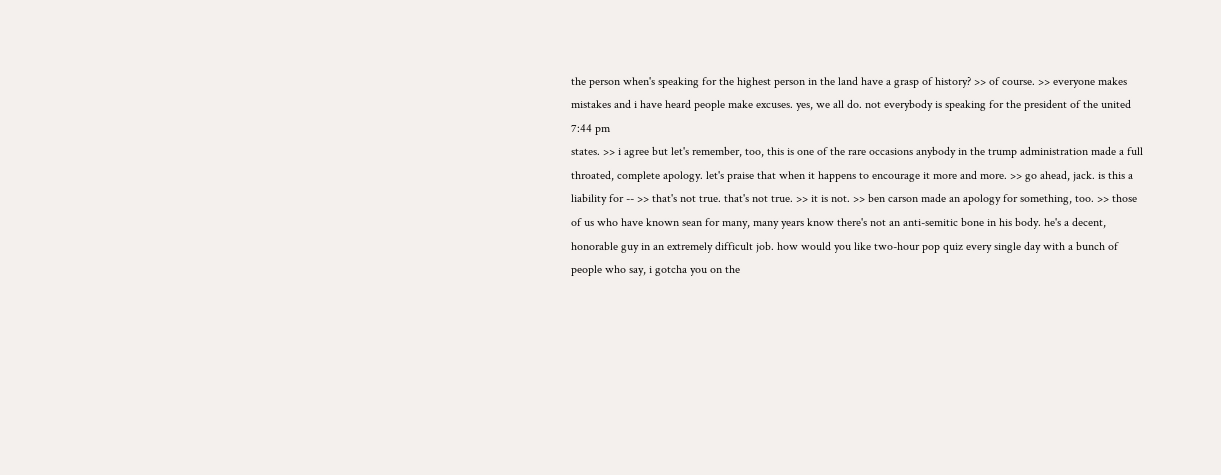the person when's speaking for the highest person in the land have a grasp of history? >> of course. >> everyone makes mistakes and i have heard people make excuses. yes, we all do. not everybody is speaking for the president of the united
7:44 pm
states. >> i agree but let's remember, too, this is one of the rare occasions anybody in the trump administration made a full throated, complete apology. let's praise that when it happens to encourage it more and more. >> go ahead, jack. is this a liability for -- >> that's not true. that's not true. >> it is not. >> ben carson made an apology for something, too. >> those of us who have known sean for many, many years know there's not an anti-semitic bone in his body. he's a decent, honorable guy in an extremely difficult job. how would you like two-hour pop quiz every single day with a bunch of people who say, i gotcha you on the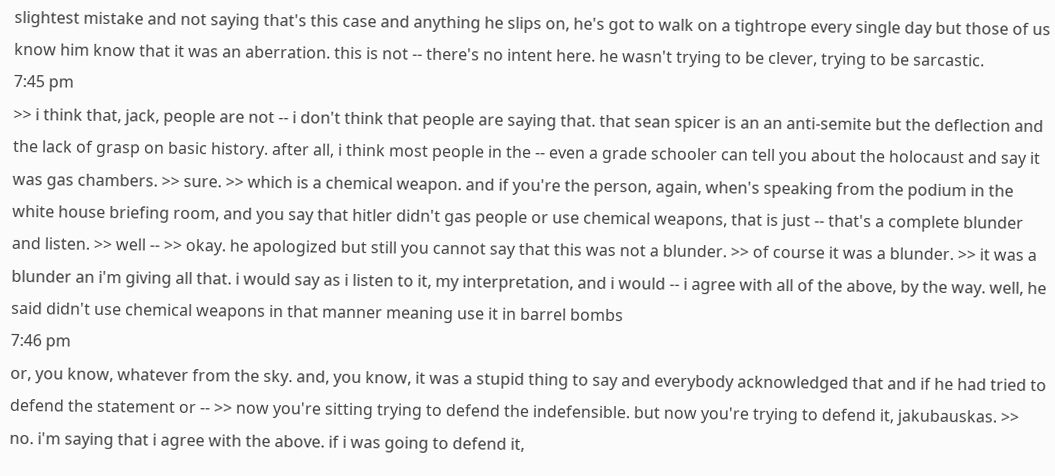slightest mistake and not saying that's this case and anything he slips on, he's got to walk on a tightrope every single day but those of us know him know that it was an aberration. this is not -- there's no intent here. he wasn't trying to be clever, trying to be sarcastic.
7:45 pm
>> i think that, jack, people are not -- i don't think that people are saying that. that sean spicer is an an anti-semite but the deflection and the lack of grasp on basic history. after all, i think most people in the -- even a grade schooler can tell you about the holocaust and say it was gas chambers. >> sure. >> which is a chemical weapon. and if you're the person, again, when's speaking from the podium in the white house briefing room, and you say that hitler didn't gas people or use chemical weapons, that is just -- that's a complete blunder and listen. >> well -- >> okay. he apologized but still you cannot say that this was not a blunder. >> of course it was a blunder. >> it was a blunder an i'm giving all that. i would say as i listen to it, my interpretation, and i would -- i agree with all of the above, by the way. well, he said didn't use chemical weapons in that manner meaning use it in barrel bombs
7:46 pm
or, you know, whatever from the sky. and, you know, it was a stupid thing to say and everybody acknowledged that and if he had tried to defend the statement or -- >> now you're sitting trying to defend the indefensible. but now you're trying to defend it, jakubauskas. >> no. i'm saying that i agree with the above. if i was going to defend it,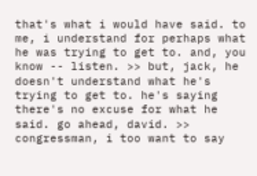that's what i would have said. to me, i understand for perhaps what he was trying to get to. and, you know -- listen. >> but, jack, he doesn't understand what he's trying to get to. he's saying there's no excuse for what he said. go ahead, david. >> congressman, i too want to say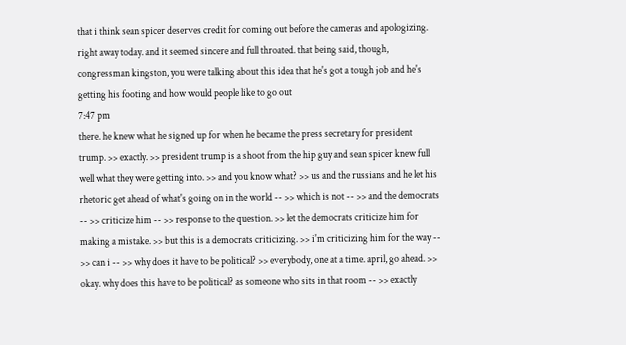that i think sean spicer deserves credit for coming out before the cameras and apologizing. right away today. and it seemed sincere and full throated. that being said, though, congressman kingston, you were talking about this idea that he's got a tough job and he's getting his footing and how would people like to go out
7:47 pm
there. he knew what he signed up for when he became the press secretary for president trump. >> exactly. >> president trump is a shoot from the hip guy and sean spicer knew full well what they were getting into. >> and you know what? >> us and the russians and he let his rhetoric get ahead of what's going on in the world -- >> which is not -- >> and the democrats -- >> criticize him -- >> response to the question. >> let the democrats criticize him for making a mistake. >> but this is a democrats criticizing. >> i'm criticizing him for the way -- >> can i -- >> why does it have to be political? >> everybody, one at a time. april, go ahead. >> okay. why does this have to be political? as someone who sits in that room -- >> exactly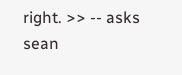right. >> -- asks sean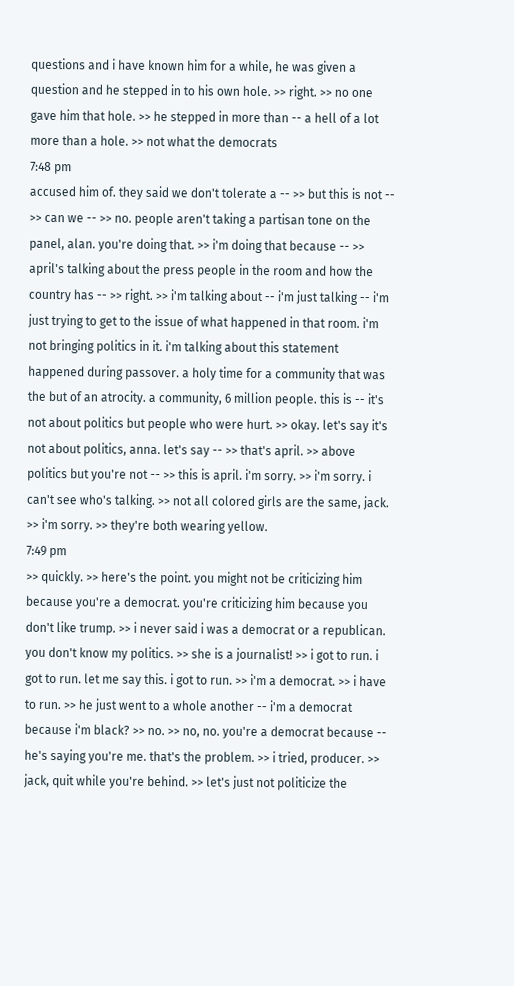questions and i have known him for a while, he was given a question and he stepped in to his own hole. >> right. >> no one gave him that hole. >> he stepped in more than -- a hell of a lot more than a hole. >> not what the democrats
7:48 pm
accused him of. they said we don't tolerate a -- >> but this is not -- >> can we -- >> no. people aren't taking a partisan tone on the panel, alan. you're doing that. >> i'm doing that because -- >> april's talking about the press people in the room and how the country has -- >> right. >> i'm talking about -- i'm just talking -- i'm just trying to get to the issue of what happened in that room. i'm not bringing politics in it. i'm talking about this statement happened during passover. a holy time for a community that was the but of an atrocity. a community, 6 million people. this is -- it's not about politics but people who were hurt. >> okay. let's say it's not about politics, anna. let's say -- >> that's april. >> above politics but you're not -- >> this is april. i'm sorry. >> i'm sorry. i can't see who's talking. >> not all colored girls are the same, jack. >> i'm sorry. >> they're both wearing yellow.
7:49 pm
>> quickly. >> here's the point. you might not be criticizing him because you're a democrat. you're criticizing him because you don't like trump. >> i never said i was a democrat or a republican. you don't know my politics. >> she is a journalist! >> i got to run. i got to run. let me say this. i got to run. >> i'm a democrat. >> i have to run. >> he just went to a whole another -- i'm a democrat because i'm black? >> no. >> no, no. you're a democrat because -- he's saying you're me. that's the problem. >> i tried, producer. >> jack, quit while you're behind. >> let's just not politicize the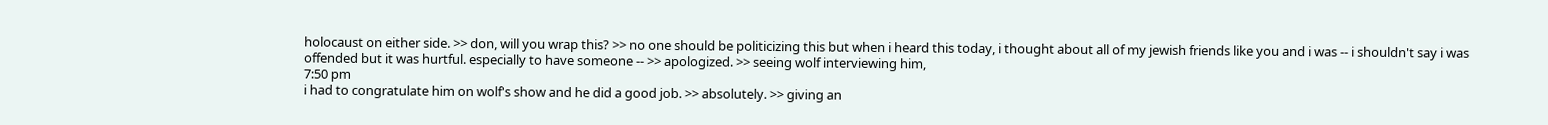holocaust on either side. >> don, will you wrap this? >> no one should be politicizing this but when i heard this today, i thought about all of my jewish friends like you and i was -- i shouldn't say i was offended but it was hurtful. especially to have someone -- >> apologized. >> seeing wolf interviewing him,
7:50 pm
i had to congratulate him on wolf's show and he did a good job. >> absolutely. >> giving an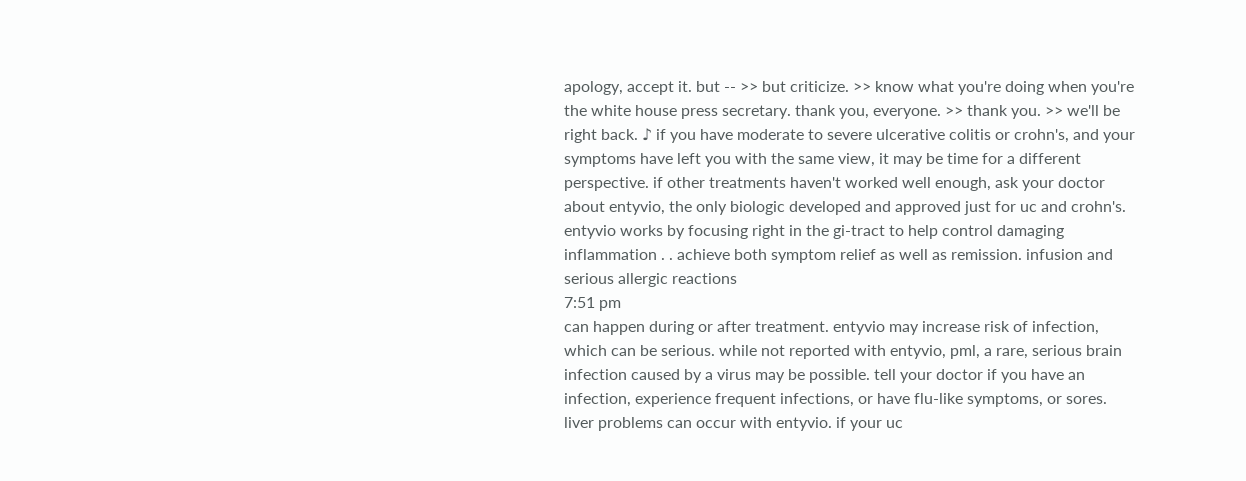apology, accept it. but -- >> but criticize. >> know what you're doing when you're the white house press secretary. thank you, everyone. >> thank you. >> we'll be right back. ♪ if you have moderate to severe ulcerative colitis or crohn's, and your symptoms have left you with the same view, it may be time for a different perspective. if other treatments haven't worked well enough, ask your doctor about entyvio, the only biologic developed and approved just for uc and crohn's. entyvio works by focusing right in the gi-tract to help control damaging inflammation . . achieve both symptom relief as well as remission. infusion and serious allergic reactions
7:51 pm
can happen during or after treatment. entyvio may increase risk of infection, which can be serious. while not reported with entyvio, pml, a rare, serious brain infection caused by a virus may be possible. tell your doctor if you have an infection, experience frequent infections, or have flu-like symptoms, or sores. liver problems can occur with entyvio. if your uc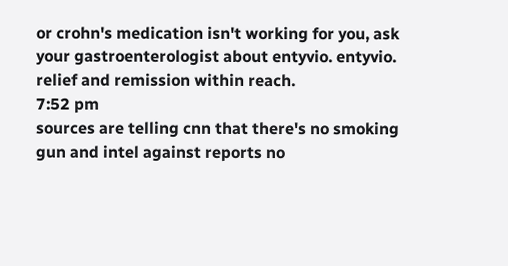or crohn's medication isn't working for you, ask your gastroenterologist about entyvio. entyvio. relief and remission within reach.
7:52 pm
sources are telling cnn that there's no smoking gun and intel against reports no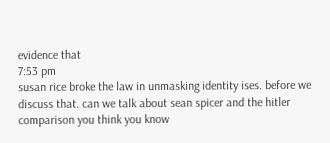evidence that
7:53 pm
susan rice broke the law in unmasking identity ises. before we discuss that. can we talk about sean spicer and the hitler comparison you think you know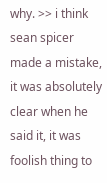why. >> i think sean spicer made a mistake, it was absolutely clear when he said it, it was foolish thing to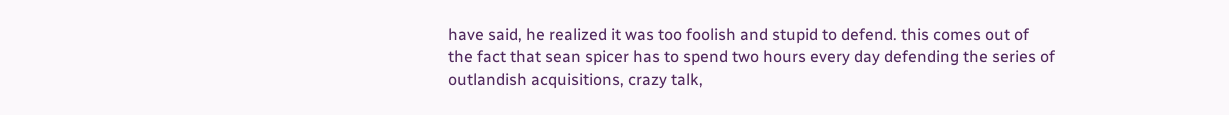have said, he realized it was too foolish and stupid to defend. this comes out of the fact that sean spicer has to spend two hours every day defending the series of outlandish acquisitions, crazy talk,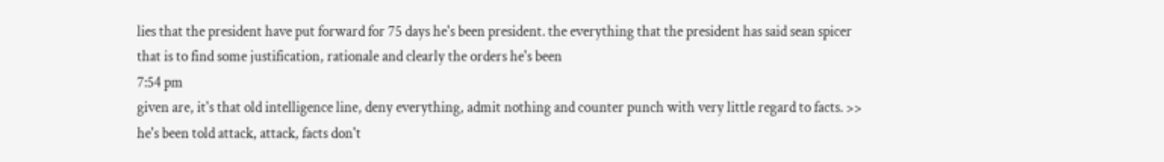lies that the president have put forward for 75 days he's been president. the everything that the president has said sean spicer that is to find some justification, rationale and clearly the orders he's been
7:54 pm
given are, it's that old intelligence line, deny everything, admit nothing and counter punch with very little regard to facts. >> he's been told attack, attack, facts don't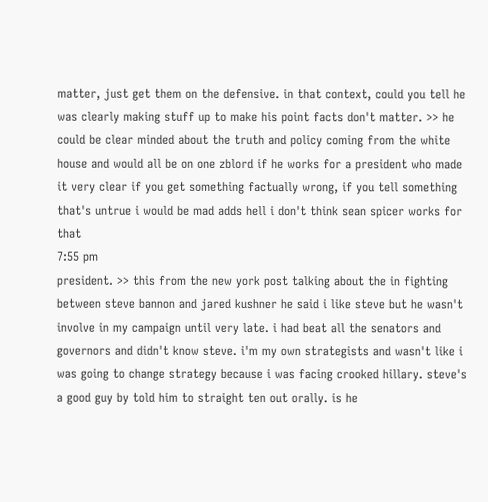matter, just get them on the defensive. in that context, could you tell he was clearly making stuff up to make his point facts don't matter. >> he could be clear minded about the truth and policy coming from the white house and would all be on one zblord if he works for a president who made it very clear if you get something factually wrong, if you tell something that's untrue i would be mad adds hell i don't think sean spicer works for that
7:55 pm
president. >> this from the new york post talking about the in fighting between steve bannon and jared kushner he said i like steve but he wasn't involve in my campaign until very late. i had beat all the senators and governors and didn't know steve. i'm my own strategists and wasn't like i was going to change strategy because i was facing crooked hillary. steve's a good guy by told him to straight ten out orally. is he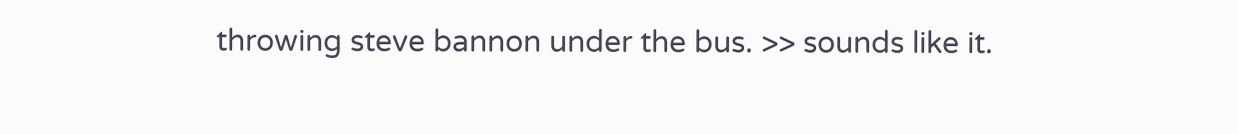throwing steve bannon under the bus. >> sounds like it.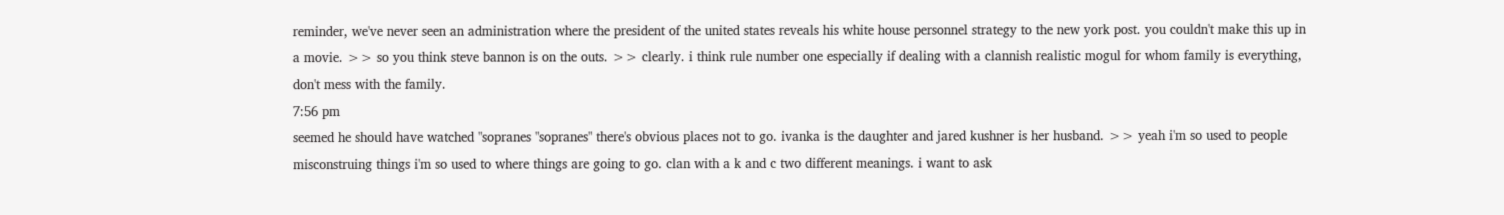reminder, we've never seen an administration where the president of the united states reveals his white house personnel strategy to the new york post. you couldn't make this up in a movie. >> so you think steve bannon is on the outs. >> clearly. i think rule number one especially if dealing with a clannish realistic mogul for whom family is everything, don't mess with the family.
7:56 pm
seemed he should have watched "sopranes "sopranes" there's obvious places not to go. ivanka is the daughter and jared kushner is her husband. >> yeah i'm so used to people misconstruing things i'm so used to where things are going to go. clan with a k and c two different meanings. i want to ask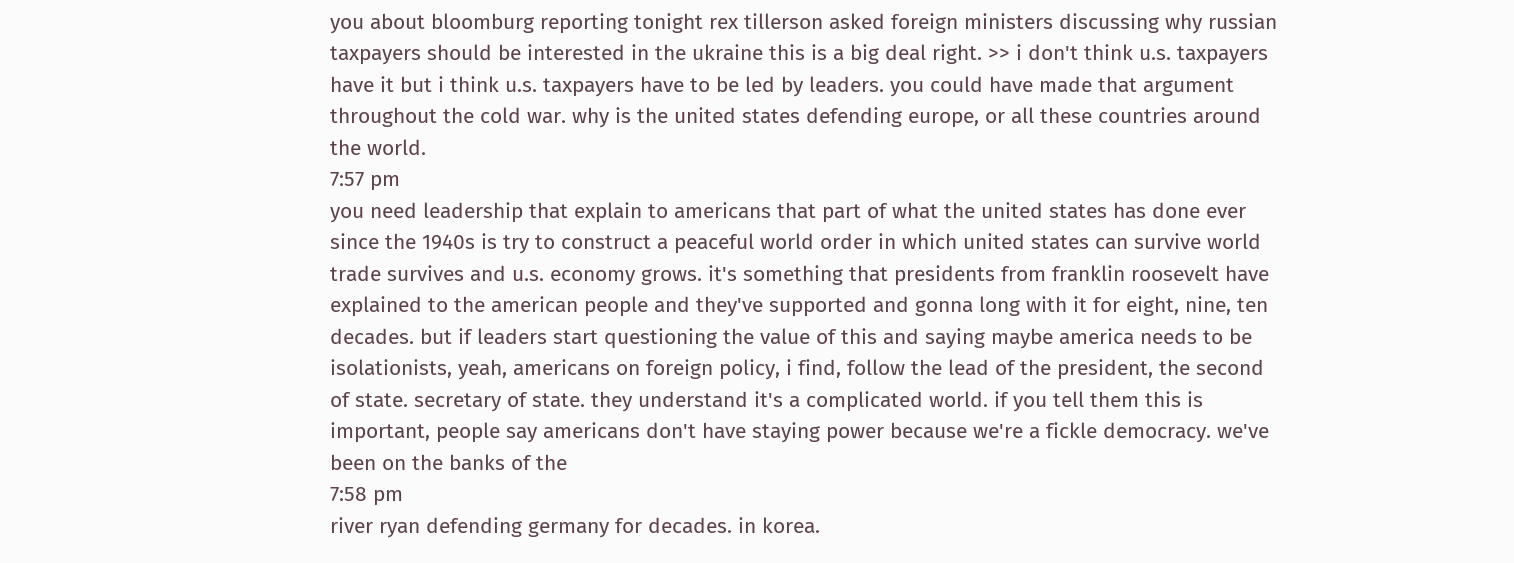you about bloomburg reporting tonight rex tillerson asked foreign ministers discussing why russian taxpayers should be interested in the ukraine this is a big deal right. >> i don't think u.s. taxpayers have it but i think u.s. taxpayers have to be led by leaders. you could have made that argument throughout the cold war. why is the united states defending europe, or all these countries around the world.
7:57 pm
you need leadership that explain to americans that part of what the united states has done ever since the 1940s is try to construct a peaceful world order in which united states can survive world trade survives and u.s. economy grows. it's something that presidents from franklin roosevelt have explained to the american people and they've supported and gonna long with it for eight, nine, ten decades. but if leaders start questioning the value of this and saying maybe america needs to be isolationists, yeah, americans on foreign policy, i find, follow the lead of the president, the second of state. secretary of state. they understand it's a complicated world. if you tell them this is important, people say americans don't have staying power because we're a fickle democracy. we've been on the banks of the
7:58 pm
river ryan defending germany for decades. in korea.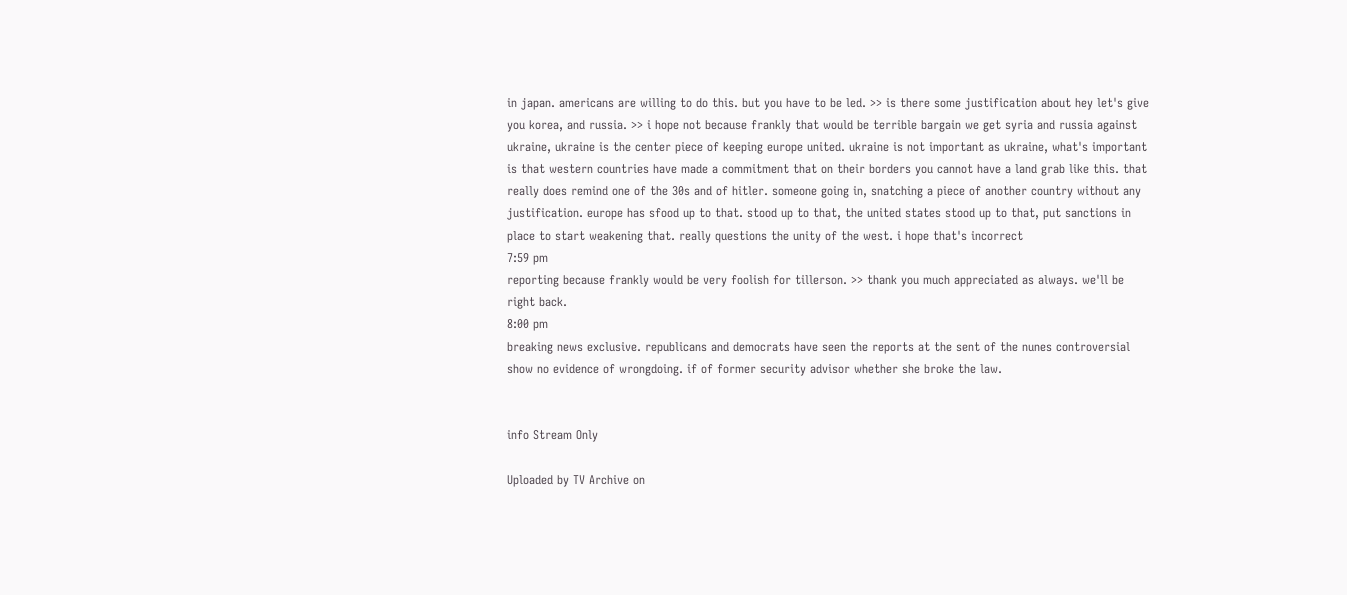in japan. americans are willing to do this. but you have to be led. >> is there some justification about hey let's give you korea, and russia. >> i hope not because frankly that would be terrible bargain we get syria and russia against ukraine, ukraine is the center piece of keeping europe united. ukraine is not important as ukraine, what's important is that western countries have made a commitment that on their borders you cannot have a land grab like this. that really does remind one of the 30s and of hitler. someone going in, snatching a piece of another country without any justification. europe has sfood up to that. stood up to that, the united states stood up to that, put sanctions in place to start weakening that. really questions the unity of the west. i hope that's incorrect
7:59 pm
reporting because frankly would be very foolish for tillerson. >> thank you much appreciated as always. we'll be right back.
8:00 pm
breaking news exclusive. republicans and democrats have seen the reports at the sent of the nunes controversial show no evidence of wrongdoing. if of former security advisor whether she broke the law.


info Stream Only

Uploaded by TV Archive on